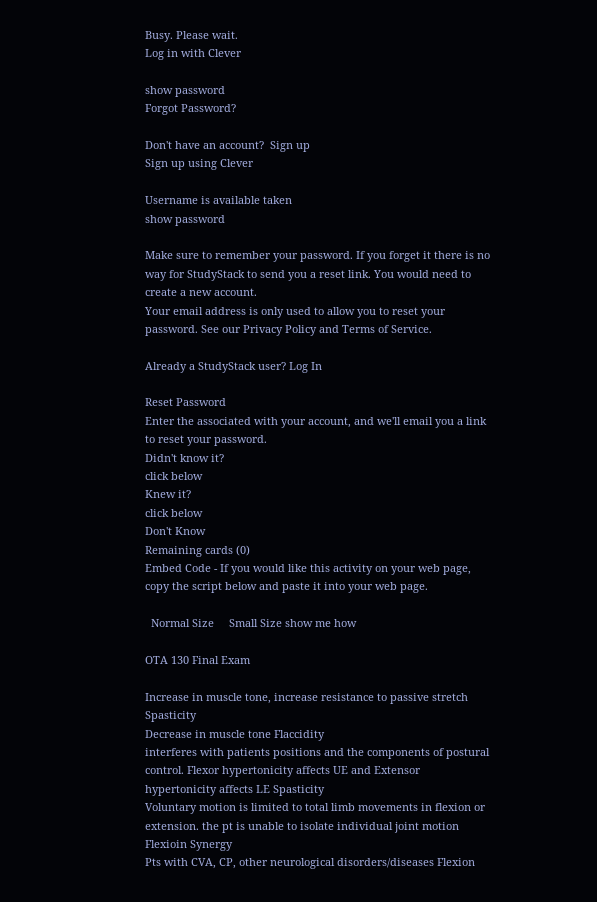Busy. Please wait.
Log in with Clever

show password
Forgot Password?

Don't have an account?  Sign up
Sign up using Clever

Username is available taken
show password

Make sure to remember your password. If you forget it there is no way for StudyStack to send you a reset link. You would need to create a new account.
Your email address is only used to allow you to reset your password. See our Privacy Policy and Terms of Service.

Already a StudyStack user? Log In

Reset Password
Enter the associated with your account, and we'll email you a link to reset your password.
Didn't know it?
click below
Knew it?
click below
Don't Know
Remaining cards (0)
Embed Code - If you would like this activity on your web page, copy the script below and paste it into your web page.

  Normal Size     Small Size show me how

OTA 130 Final Exam

Increase in muscle tone, increase resistance to passive stretch Spasticity
Decrease in muscle tone Flaccidity
interferes with patients positions and the components of postural control. Flexor hypertonicity affects UE and Extensor hypertonicity affects LE Spasticity
Voluntary motion is limited to total limb movements in flexion or extension. the pt is unable to isolate individual joint motion Flexioin Synergy
Pts with CVA, CP, other neurological disorders/diseases Flexion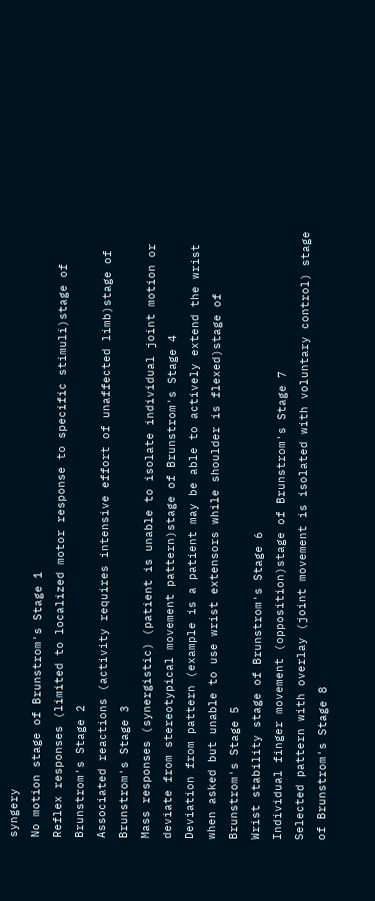syngery
No motion stage of Brunstrom's Stage 1
Reflex responses (limited to localized motor response to specific stimuli)stage of Brunstrom's Stage 2
Associated reactions (activity requires intensive effort of unaffected limb)stage of Brunstrom's Stage 3
Mass responses (synergistic) (patient is unable to isolate individual joint motion or deviate from stereotypical movement pattern)stage of Brunstrom's Stage 4
Deviation from pattern (example is a patient may be able to actively extend the wrist when asked but unable to use wrist extensors while shoulder is flexed)stage of Brunstrom's Stage 5
Wrist stability stage of Brunstrom's Stage 6
Individual finger movement (opposition)stage of Brunstrom's Stage 7
Selected pattern with overlay (joint movement is isolated with voluntary control) stage of Brunstrom's Stage 8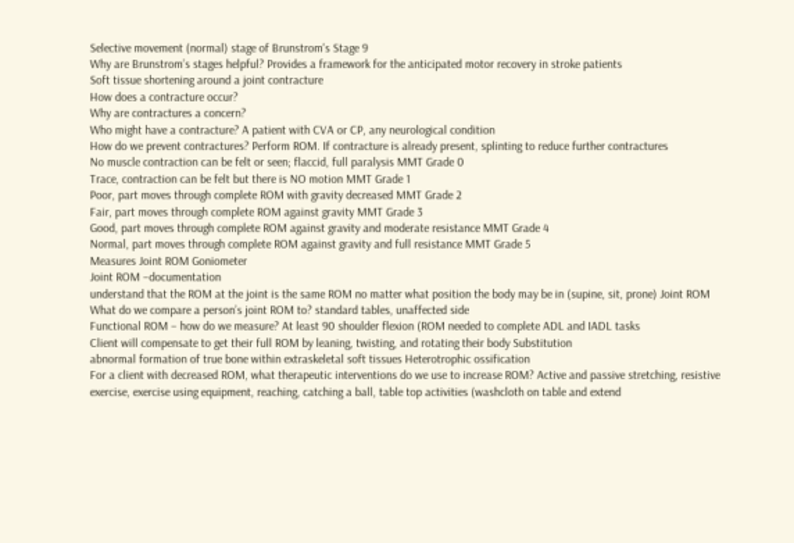Selective movement (normal) stage of Brunstrom's Stage 9
Why are Brunstrom’s stages helpful? Provides a framework for the anticipated motor recovery in stroke patients
Soft tissue shortening around a joint contracture
How does a contracture occur?
Why are contractures a concern?
Who might have a contracture? A patient with CVA or CP, any neurological condition
How do we prevent contractures? Perform ROM. If contracture is already present, splinting to reduce further contractures
No muscle contraction can be felt or seen; flaccid, full paralysis MMT Grade 0
Trace, contraction can be felt but there is NO motion MMT Grade 1
Poor, part moves through complete ROM with gravity decreased MMT Grade 2
Fair, part moves through complete ROM against gravity MMT Grade 3
Good, part moves through complete ROM against gravity and moderate resistance MMT Grade 4
Normal, part moves through complete ROM against gravity and full resistance MMT Grade 5
Measures Joint ROM Goniometer
Joint ROM –documentation
understand that the ROM at the joint is the same ROM no matter what position the body may be in (supine, sit, prone) Joint ROM
What do we compare a person’s joint ROM to? standard tables, unaffected side
Functional ROM – how do we measure? At least 90 shoulder flexion (ROM needed to complete ADL and IADL tasks
Client will compensate to get their full ROM by leaning, twisting, and rotating their body Substitution
abnormal formation of true bone within extraskeletal soft tissues Heterotrophic ossification
For a client with decreased ROM, what therapeutic interventions do we use to increase ROM? Active and passive stretching, resistive exercise, exercise using equipment, reaching, catching a ball, table top activities (washcloth on table and extend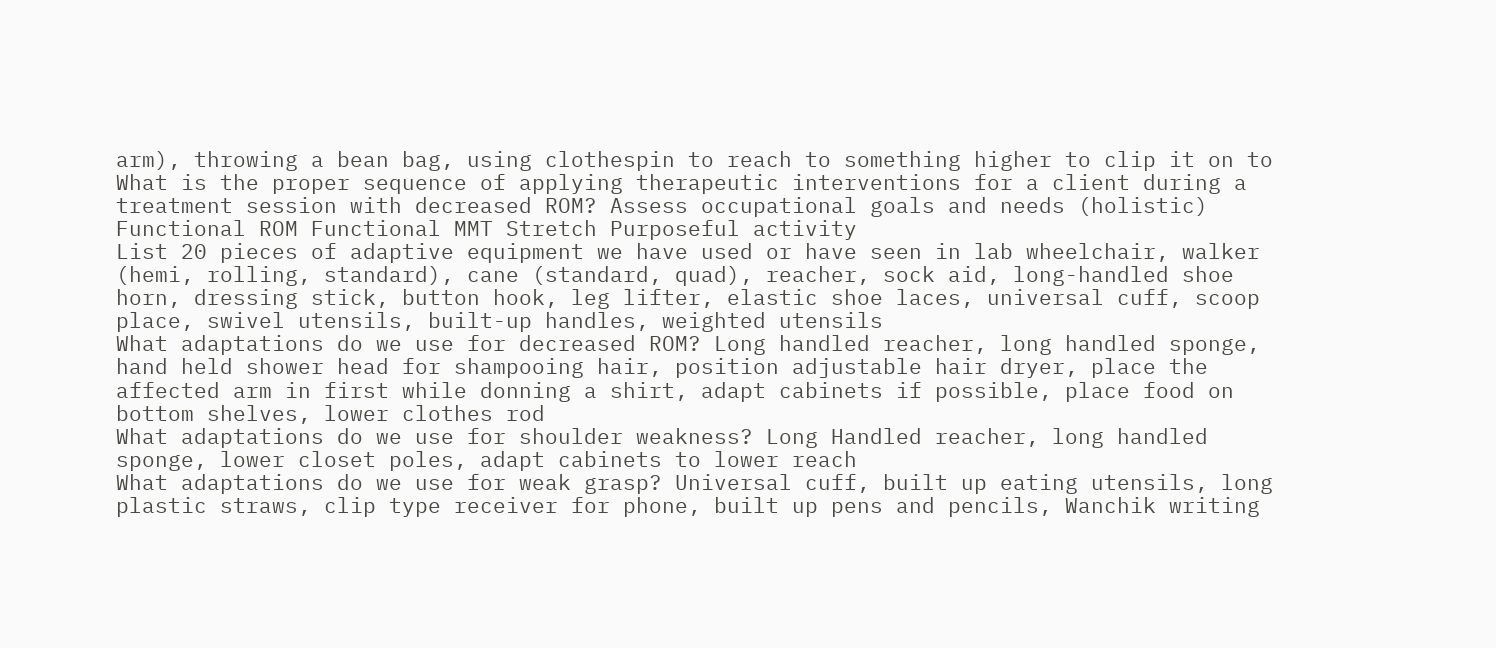arm), throwing a bean bag, using clothespin to reach to something higher to clip it on to
What is the proper sequence of applying therapeutic interventions for a client during a treatment session with decreased ROM? Assess occupational goals and needs (holistic) Functional ROM Functional MMT Stretch Purposeful activity
List 20 pieces of adaptive equipment we have used or have seen in lab wheelchair, walker (hemi, rolling, standard), cane (standard, quad), reacher, sock aid, long-handled shoe horn, dressing stick, button hook, leg lifter, elastic shoe laces, universal cuff, scoop place, swivel utensils, built-up handles, weighted utensils
What adaptations do we use for decreased ROM? Long handled reacher, long handled sponge, hand held shower head for shampooing hair, position adjustable hair dryer, place the affected arm in first while donning a shirt, adapt cabinets if possible, place food on bottom shelves, lower clothes rod
What adaptations do we use for shoulder weakness? Long Handled reacher, long handled sponge, lower closet poles, adapt cabinets to lower reach
What adaptations do we use for weak grasp? Universal cuff, built up eating utensils, long plastic straws, clip type receiver for phone, built up pens and pencils, Wanchik writing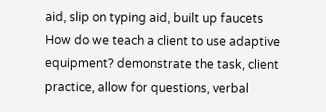aid, slip on typing aid, built up faucets
How do we teach a client to use adaptive equipment? demonstrate the task, client practice, allow for questions, verbal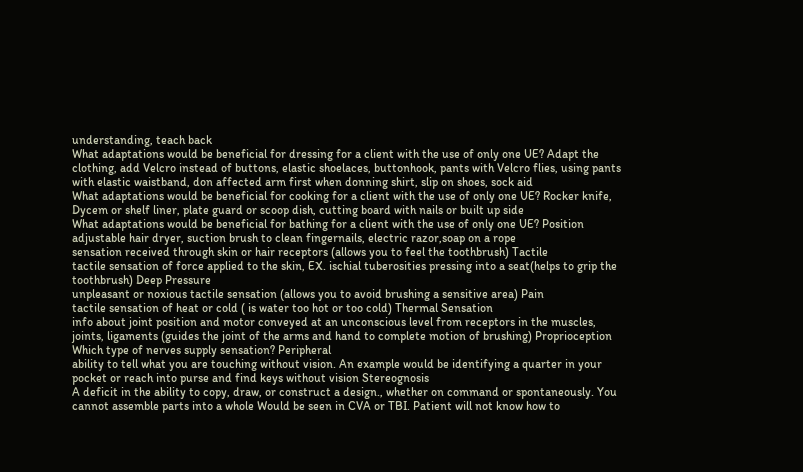understanding, teach back
What adaptations would be beneficial for dressing for a client with the use of only one UE? Adapt the clothing, add Velcro instead of buttons, elastic shoelaces, buttonhook, pants with Velcro flies, using pants with elastic waistband, don affected arm first when donning shirt, slip on shoes, sock aid
What adaptations would be beneficial for cooking for a client with the use of only one UE? Rocker knife, Dycem or shelf liner, plate guard or scoop dish, cutting board with nails or built up side
What adaptations would be beneficial for bathing for a client with the use of only one UE? Position adjustable hair dryer, suction brush to clean fingernails, electric razor,soap on a rope
sensation received through skin or hair receptors (allows you to feel the toothbrush) Tactile
tactile sensation of force applied to the skin, EX. ischial tuberosities pressing into a seat(helps to grip the toothbrush) Deep Pressure
unpleasant or noxious tactile sensation (allows you to avoid brushing a sensitive area) Pain
tactile sensation of heat or cold ( is water too hot or too cold) Thermal Sensation
info about joint position and motor conveyed at an unconscious level from receptors in the muscles, joints, ligaments (guides the joint of the arms and hand to complete motion of brushing) Proprioception
Which type of nerves supply sensation? Peripheral
ability to tell what you are touching without vision. An example would be identifying a quarter in your pocket or reach into purse and find keys without vision Stereognosis
A deficit in the ability to copy, draw, or construct a design., whether on command or spontaneously. You cannot assemble parts into a whole Would be seen in CVA or TBI. Patient will not know how to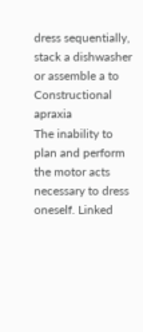dress sequentially, stack a dishwasher or assemble a to Constructional apraxia
The inability to plan and perform the motor acts necessary to dress oneself. Linked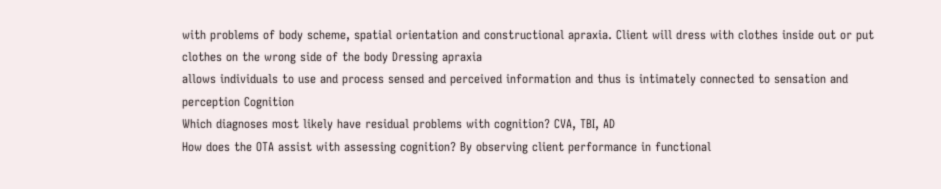with problems of body scheme, spatial orientation and constructional apraxia. Client will dress with clothes inside out or put clothes on the wrong side of the body Dressing apraxia
allows individuals to use and process sensed and perceived information and thus is intimately connected to sensation and perception Cognition
Which diagnoses most likely have residual problems with cognition? CVA, TBI, AD
How does the OTA assist with assessing cognition? By observing client performance in functional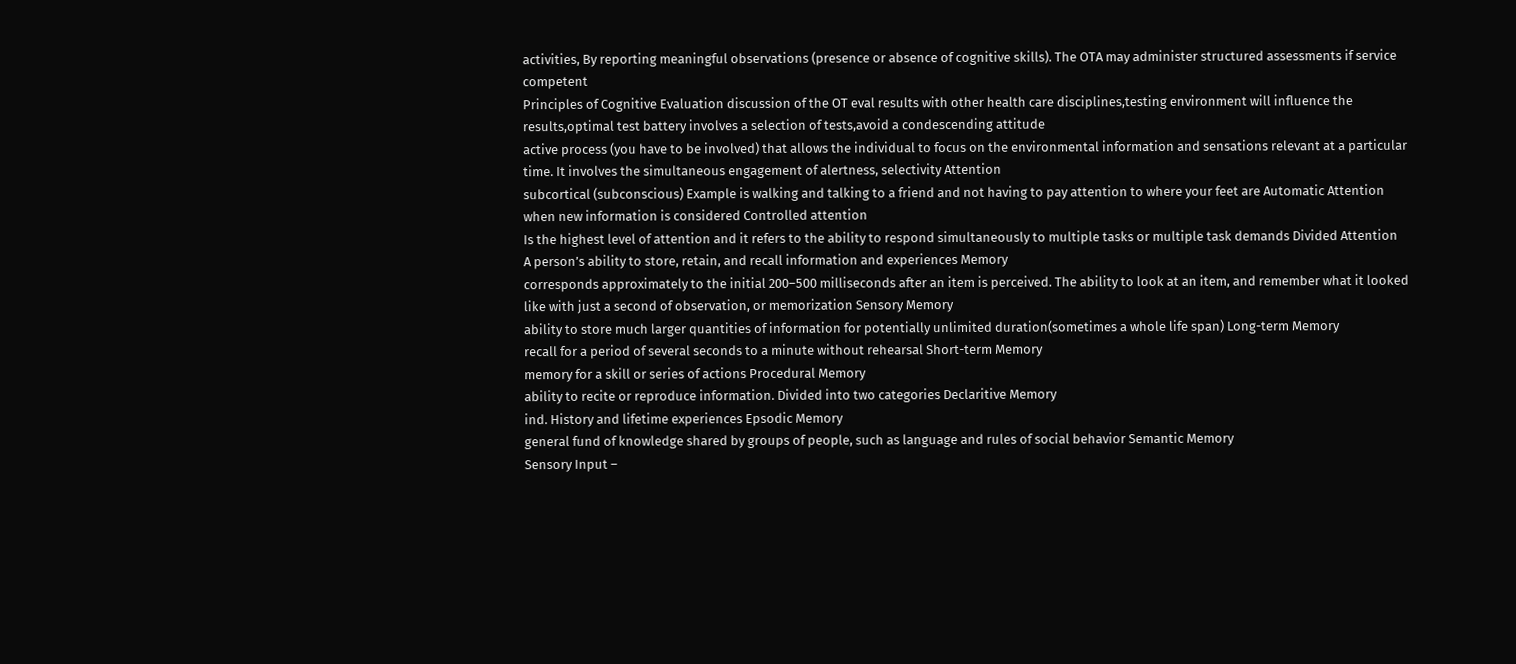activities, By reporting meaningful observations (presence or absence of cognitive skills). The OTA may administer structured assessments if service competent
Principles of Cognitive Evaluation discussion of the OT eval results with other health care disciplines,testing environment will influence the results,optimal test battery involves a selection of tests,avoid a condescending attitude
active process (you have to be involved) that allows the individual to focus on the environmental information and sensations relevant at a particular time. It involves the simultaneous engagement of alertness, selectivity Attention
subcortical (subconscious) Example is walking and talking to a friend and not having to pay attention to where your feet are Automatic Attention
when new information is considered Controlled attention
Is the highest level of attention and it refers to the ability to respond simultaneously to multiple tasks or multiple task demands Divided Attention
A person’s ability to store, retain, and recall information and experiences Memory
corresponds approximately to the initial 200–500 milliseconds after an item is perceived. The ability to look at an item, and remember what it looked like with just a second of observation, or memorization Sensory Memory
ability to store much larger quantities of information for potentially unlimited duration(sometimes a whole life span) Long-term Memory
recall for a period of several seconds to a minute without rehearsal Short-term Memory
memory for a skill or series of actions Procedural Memory
ability to recite or reproduce information. Divided into two categories Declaritive Memory
ind. History and lifetime experiences Epsodic Memory
general fund of knowledge shared by groups of people, such as language and rules of social behavior Semantic Memory
Sensory Input –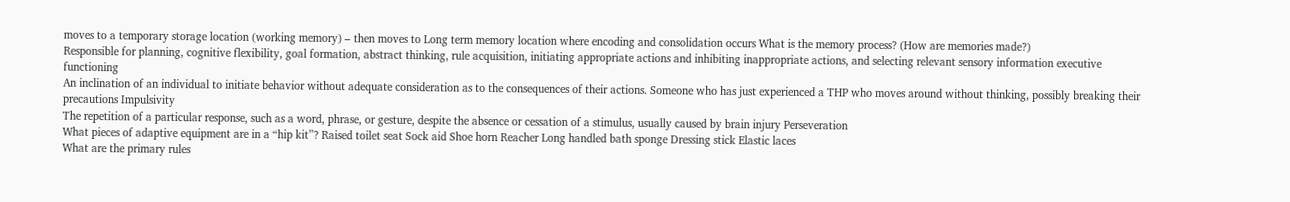moves to a temporary storage location (working memory) – then moves to Long term memory location where encoding and consolidation occurs What is the memory process? (How are memories made?)
Responsible for planning, cognitive flexibility, goal formation, abstract thinking, rule acquisition, initiating appropriate actions and inhibiting inappropriate actions, and selecting relevant sensory information executive functioning
An inclination of an individual to initiate behavior without adequate consideration as to the consequences of their actions. Someone who has just experienced a THP who moves around without thinking, possibly breaking their precautions Impulsivity
The repetition of a particular response, such as a word, phrase, or gesture, despite the absence or cessation of a stimulus, usually caused by brain injury Perseveration
What pieces of adaptive equipment are in a “hip kit”? Raised toilet seat Sock aid Shoe horn Reacher Long handled bath sponge Dressing stick Elastic laces
What are the primary rules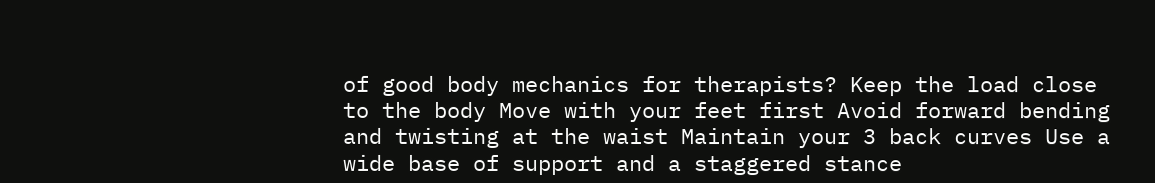of good body mechanics for therapists? Keep the load close to the body Move with your feet first Avoid forward bending and twisting at the waist Maintain your 3 back curves Use a wide base of support and a staggered stance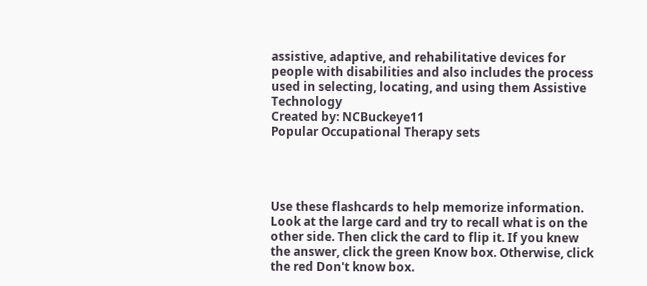assistive, adaptive, and rehabilitative devices for people with disabilities and also includes the process used in selecting, locating, and using them Assistive Technology
Created by: NCBuckeye11
Popular Occupational Therapy sets




Use these flashcards to help memorize information. Look at the large card and try to recall what is on the other side. Then click the card to flip it. If you knew the answer, click the green Know box. Otherwise, click the red Don't know box.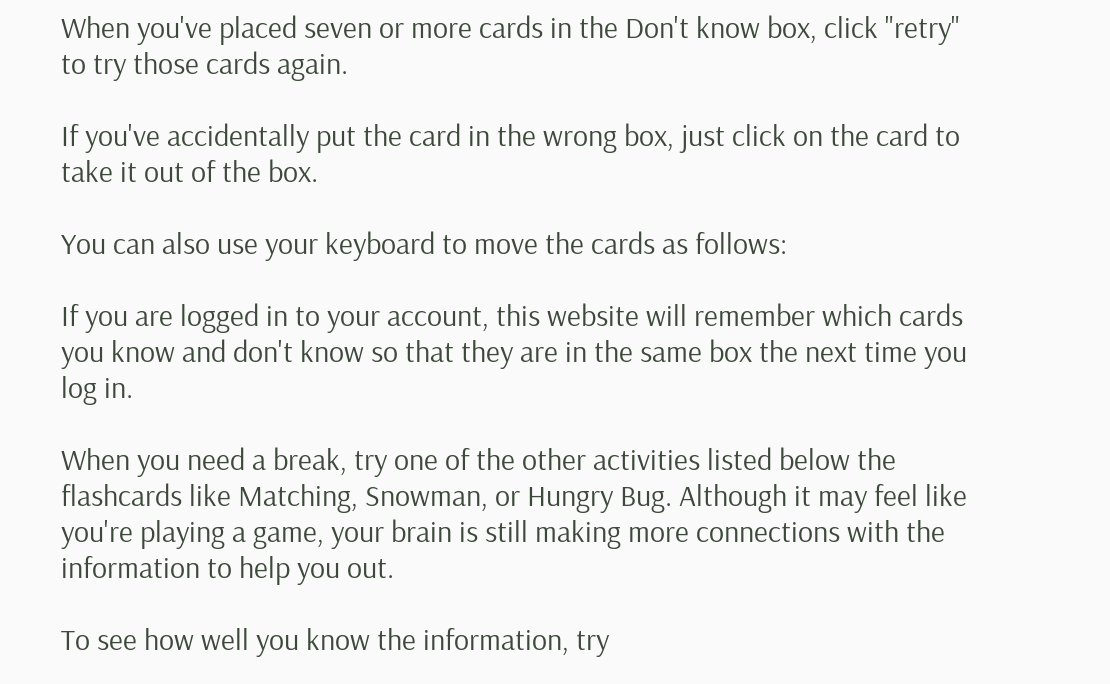When you've placed seven or more cards in the Don't know box, click "retry" to try those cards again.

If you've accidentally put the card in the wrong box, just click on the card to take it out of the box.

You can also use your keyboard to move the cards as follows:

If you are logged in to your account, this website will remember which cards you know and don't know so that they are in the same box the next time you log in.

When you need a break, try one of the other activities listed below the flashcards like Matching, Snowman, or Hungry Bug. Although it may feel like you're playing a game, your brain is still making more connections with the information to help you out.

To see how well you know the information, try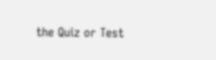the Quiz or Test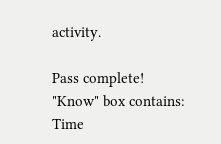activity.

Pass complete!
"Know" box contains:
Time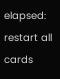elapsed:
restart all cards